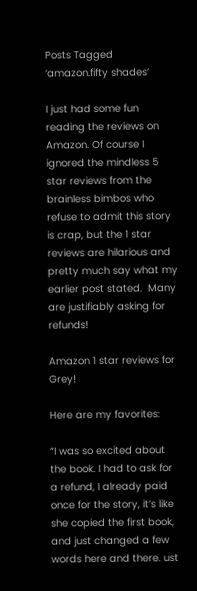Posts Tagged ‘amazon.fifty shades’

I just had some fun reading the reviews on Amazon. Of course I ignored the mindless 5 star reviews from the brainless bimbos who refuse to admit this story is crap, but the 1 star reviews are hilarious and pretty much say what my earlier post stated.  Many are justifiably asking for refunds!

Amazon 1 star reviews for Grey!

Here are my favorites:

“I was so excited about the book. I had to ask for a refund, I already paid once for the story, it’s like she copied the first book, and just changed a few words here and there. ust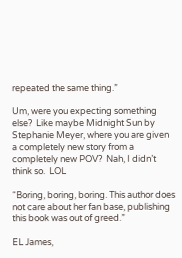repeated the same thing.”

Um, were you expecting something else?  Like maybe Midnight Sun by Stephanie Meyer, where you are given a completely new story from a completely new POV?  Nah, I didn’t think so.  LOL

“Boring, boring, boring. This author does not care about her fan base, publishing this book was out of greed.”

EL James,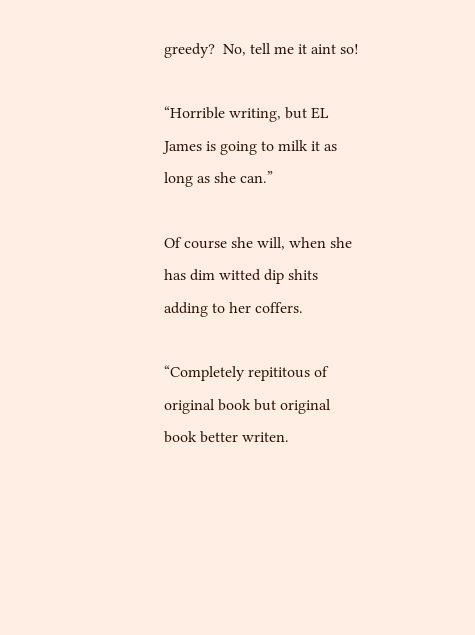greedy?  No, tell me it aint so!

“Horrible writing, but EL James is going to milk it as long as she can.”

Of course she will, when she has dim witted dip shits adding to her coffers.

“Completely repititous of original book but original book better writen.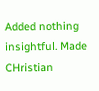Added nothing insightful. Made CHristian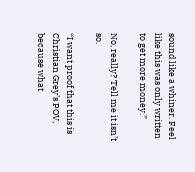sound like a whiner. Feel like this was only written to get more money.”

No, really? Tell me it isn’t so.

“I want proof that this is Christian Grey’s POV, because what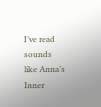I’ve read sounds like Anna’s Inner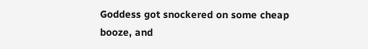Goddess got snockered on some cheap booze, and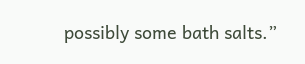possibly some bath salts.”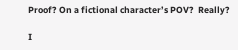Proof? On a fictional character’s POV?  Really?

I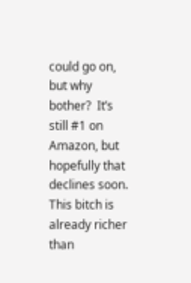could go on, but why bother?  It’s still #1 on Amazon, but hopefully that declines soon. This bitch is already richer than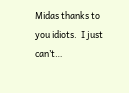Midas thanks to you idiots.  I just can’t…